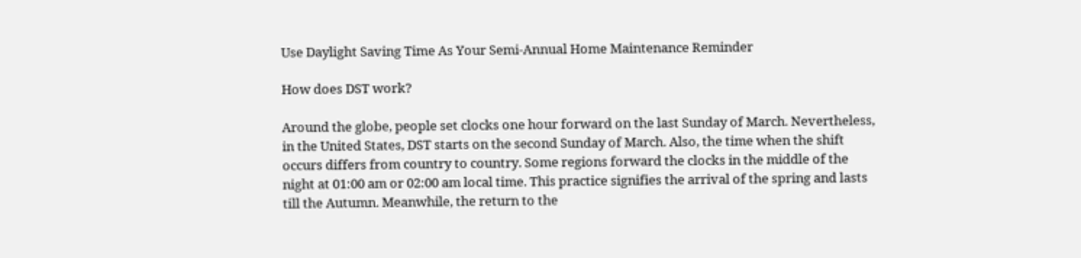Use Daylight Saving Time As Your Semi-Annual Home Maintenance Reminder

How does DST work?

Around the globe, people set clocks one hour forward on the last Sunday of March. Nevertheless, in the United States, DST starts on the second Sunday of March. Also, the time when the shift occurs differs from country to country. Some regions forward the clocks in the middle of the night at 01:00 am or 02:00 am local time. This practice signifies the arrival of the spring and lasts till the Autumn. Meanwhile, the return to the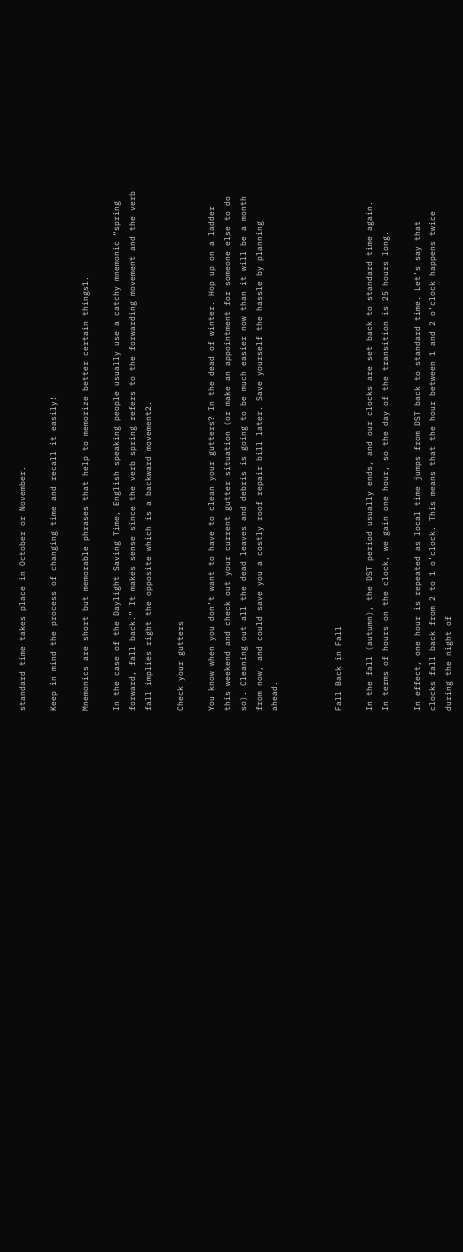standard time takes place in October or November.

Keep in mind the process of changing time and recall it easily!

Mnemonics are short but memorable phrases that help to memorize better certain things1.

In the case of the Daylight Saving Time, English speaking people usually use a catchy mnemonic “spring forward, fall back.” It makes sense since the verb spring refers to the forwarding movement and the verb fall implies right the opposite which is a backward movement2.

Check your gutters

You know when you don’t want to have to clean your gutters? In the dead of winter. Hop up on a ladder this weekend and check out your current gutter situation (or make an appointment for someone else to do so). Cleaning out all the dead leaves and debris is going to be much easier now than it will be a month from now, and could save you a costly roof repair bill later. Save yourself the hassle by planning ahead.



Fall Back in Fall

In the fall (autumn), the DST period usually ends, and our clocks are set back to standard time again. In terms of hours on the clock, we gain one hour, so the day of the transition is 25 hours long.

In effect, one hour is repeated as local time jumps from DST back to standard time. Let’s say that clocks fall back from 2 to 1 o’clock. This means that the hour between 1 and 2 o’clock happens twice during the night of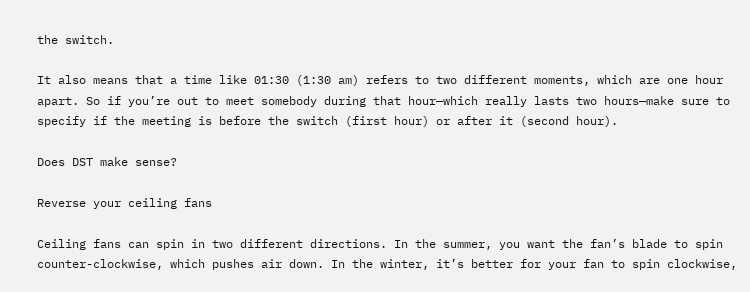the switch.

It also means that a time like 01:30 (1:30 am) refers to two different moments, which are one hour apart. So if you’re out to meet somebody during that hour—which really lasts two hours—make sure to specify if the meeting is before the switch (first hour) or after it (second hour).

Does DST make sense?

Reverse your ceiling fans

Ceiling fans can spin in two different directions. In the summer, you want the fan’s blade to spin counter-clockwise, which pushes air down. In the winter, it’s better for your fan to spin clockwise,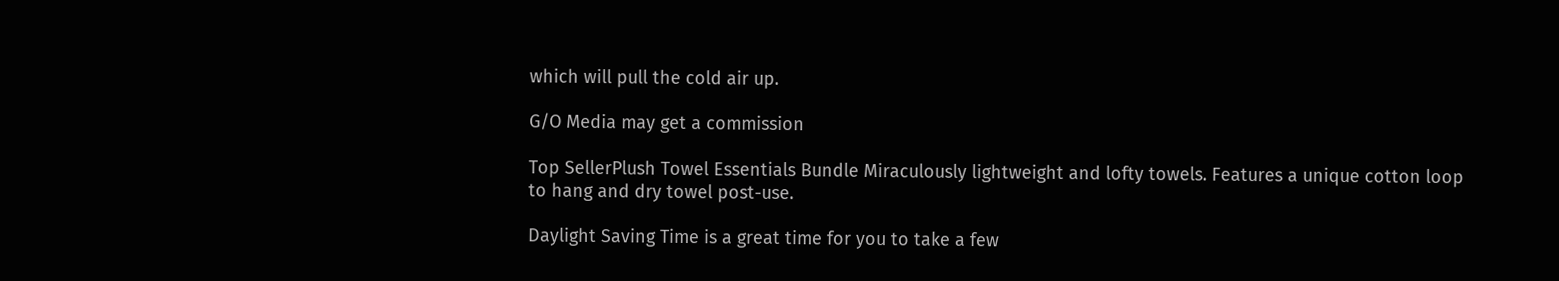which will pull the cold air up.

G/O Media may get a commission

Top SellerPlush Towel Essentials Bundle Miraculously lightweight and lofty towels. Features a unique cotton loop to hang and dry towel post-use.

Daylight Saving Time is a great time for you to take a few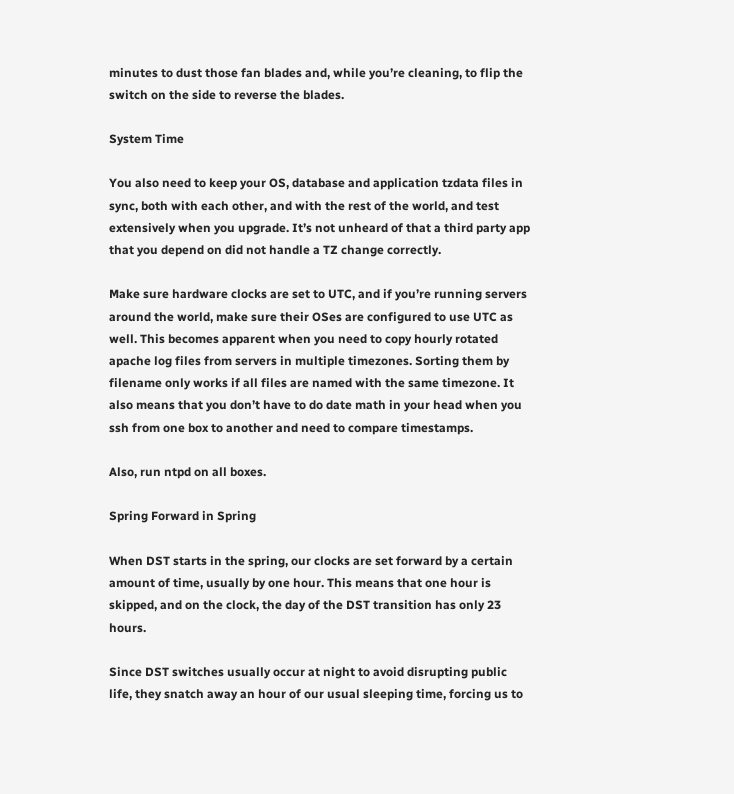minutes to dust those fan blades and, while you’re cleaning, to flip the switch on the side to reverse the blades.

System Time

You also need to keep your OS, database and application tzdata files in sync, both with each other, and with the rest of the world, and test extensively when you upgrade. It’s not unheard of that a third party app that you depend on did not handle a TZ change correctly.

Make sure hardware clocks are set to UTC, and if you’re running servers around the world, make sure their OSes are configured to use UTC as well. This becomes apparent when you need to copy hourly rotated apache log files from servers in multiple timezones. Sorting them by filename only works if all files are named with the same timezone. It also means that you don’t have to do date math in your head when you ssh from one box to another and need to compare timestamps.

Also, run ntpd on all boxes.

Spring Forward in Spring

When DST starts in the spring, our clocks are set forward by a certain amount of time, usually by one hour. This means that one hour is skipped, and on the clock, the day of the DST transition has only 23 hours.

Since DST switches usually occur at night to avoid disrupting public life, they snatch away an hour of our usual sleeping time, forcing us to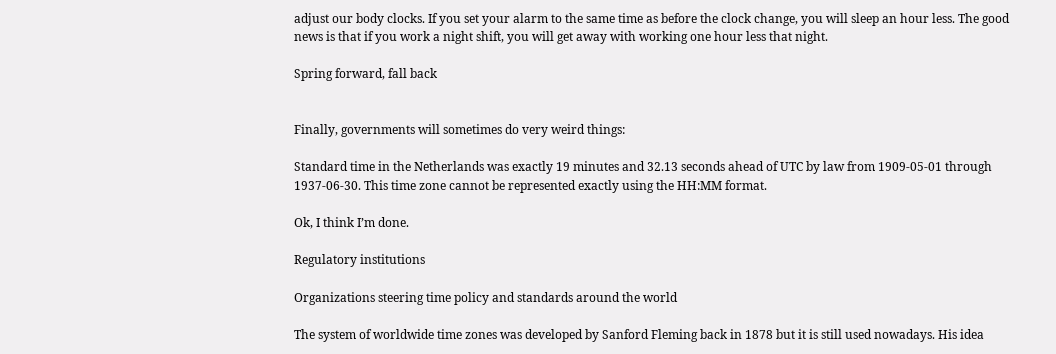adjust our body clocks. If you set your alarm to the same time as before the clock change, you will sleep an hour less. The good news is that if you work a night shift, you will get away with working one hour less that night.

Spring forward, fall back


Finally, governments will sometimes do very weird things:

Standard time in the Netherlands was exactly 19 minutes and 32.13 seconds ahead of UTC by law from 1909-05-01 through 1937-06-30. This time zone cannot be represented exactly using the HH:MM format.

Ok, I think I’m done.

Regulatory institutions

Organizations steering time policy and standards around the world

The system of worldwide time zones was developed by Sanford Fleming back in 1878 but it is still used nowadays. His idea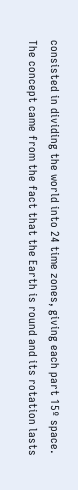consisted in dividing the world into 24 time zones, giving each part 15º space. The concept came from the fact that the Earth is round and its rotation lasts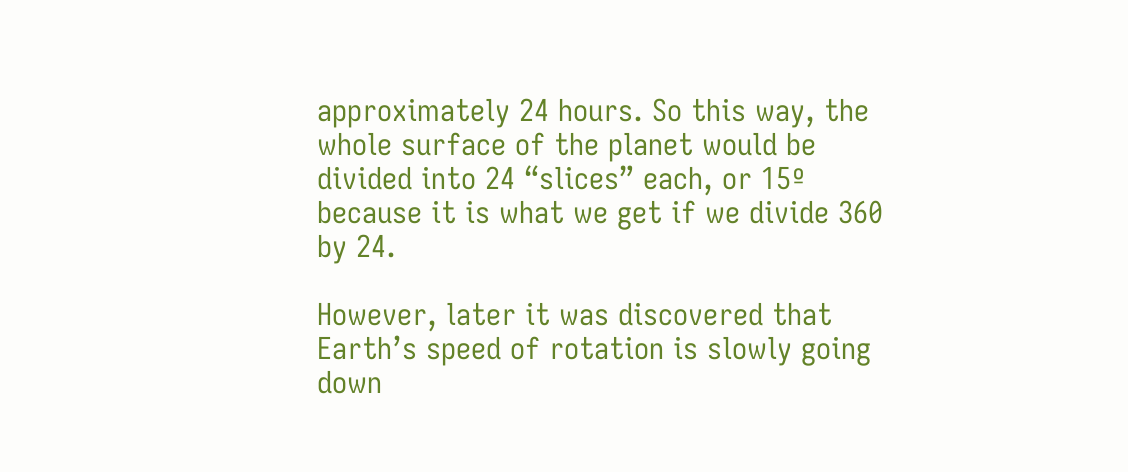approximately 24 hours. So this way, the whole surface of the planet would be divided into 24 “slices” each, or 15º because it is what we get if we divide 360 by 24.

However, later it was discovered that Earth’s speed of rotation is slowly going down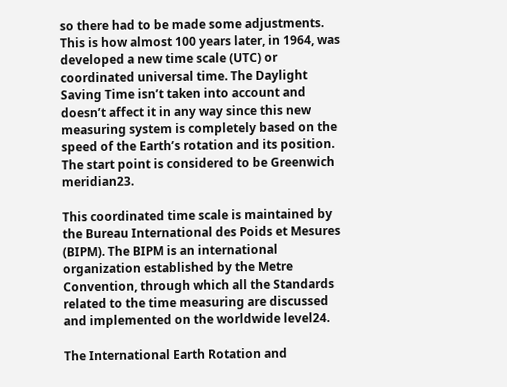so there had to be made some adjustments. This is how almost 100 years later, in 1964, was developed a new time scale (UTC) or coordinated universal time. The Daylight Saving Time isn’t taken into account and doesn’t affect it in any way since this new measuring system is completely based on the speed of the Earth’s rotation and its position. The start point is considered to be Greenwich meridian23.

This coordinated time scale is maintained by the Bureau International des Poids et Mesures (BIPM). The BIPM is an international organization established by the Metre Convention, through which all the Standards related to the time measuring are discussed and implemented on the worldwide level24.

The International Earth Rotation and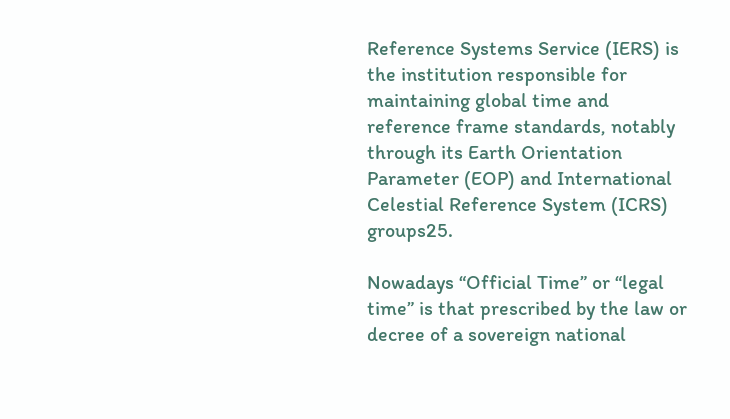Reference Systems Service (IERS) is the institution responsible for maintaining global time and reference frame standards, notably through its Earth Orientation Parameter (EOP) and International Celestial Reference System (ICRS) groups25.

Nowadays “Official Time” or “legal time” is that prescribed by the law or decree of a sovereign national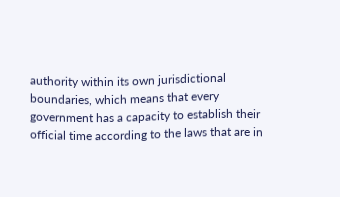authority within its own jurisdictional boundaries, which means that every government has a capacity to establish their official time according to the laws that are in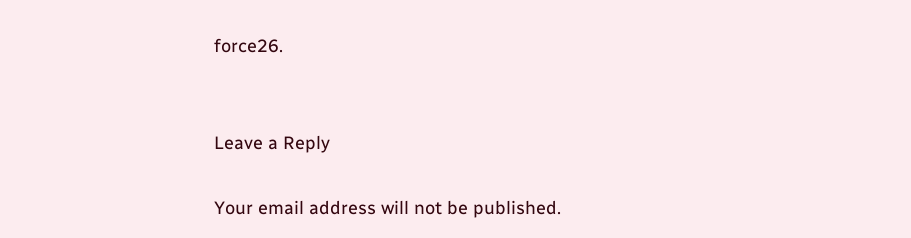force26.


Leave a Reply

Your email address will not be published.